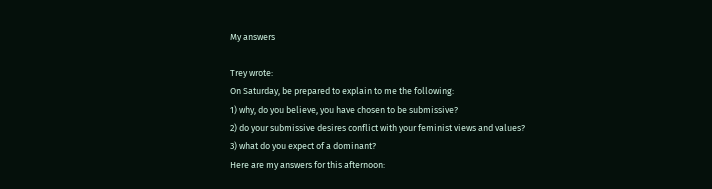My answers

Trey wrote:
On Saturday, be prepared to explain to me the following:
1) why, do you believe, you have chosen to be submissive?
2) do your submissive desires conflict with your feminist views and values?
3) what do you expect of a dominant?
Here are my answers for this afternoon: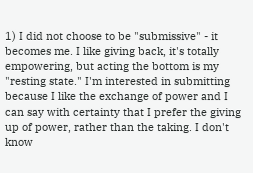1) I did not choose to be "submissive" - it becomes me. I like giving back, it's totally empowering, but acting the bottom is my "resting state." I'm interested in submitting because I like the exchange of power and I can say with certainty that I prefer the giving up of power, rather than the taking. I don't know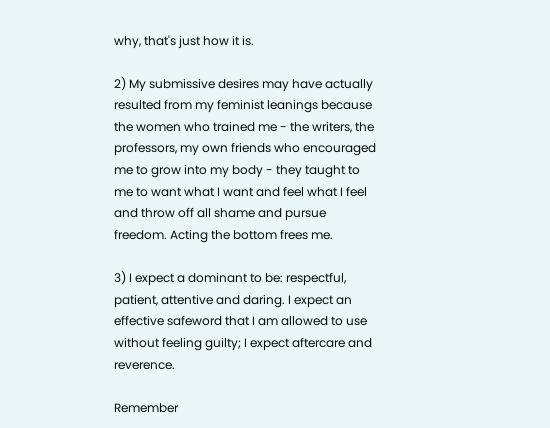why, that's just how it is.

2) My submissive desires may have actually resulted from my feminist leanings because the women who trained me - the writers, the professors, my own friends who encouraged me to grow into my body - they taught to me to want what I want and feel what I feel and throw off all shame and pursue freedom. Acting the bottom frees me.

3) I expect a dominant to be: respectful, patient, attentive and daring. I expect an effective safeword that I am allowed to use without feeling guilty; I expect aftercare and reverence.

Remember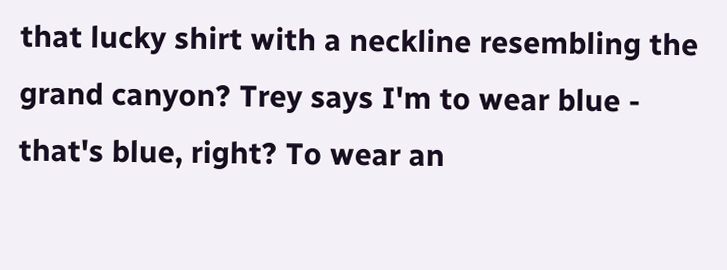that lucky shirt with a neckline resembling the grand canyon? Trey says I'm to wear blue - that's blue, right? To wear an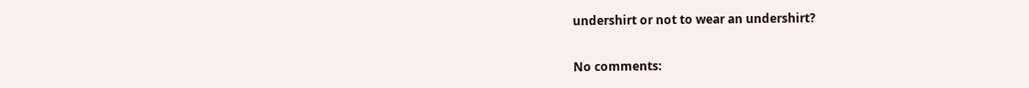undershirt or not to wear an undershirt?


No comments: